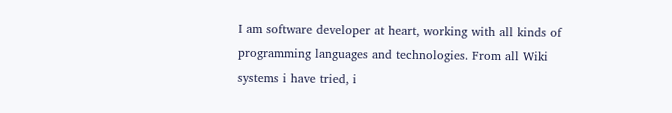I am software developer at heart, working with all kinds of programming languages and technologies. From all Wiki systems i have tried, i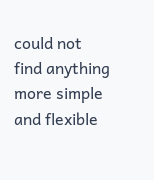could not find anything more simple and flexible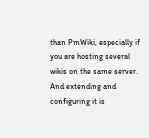than PmWiki, especially if you are hosting several wikis on the same server. And extending and configuring it is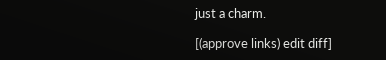just a charm.

[(approve links) edit diff]